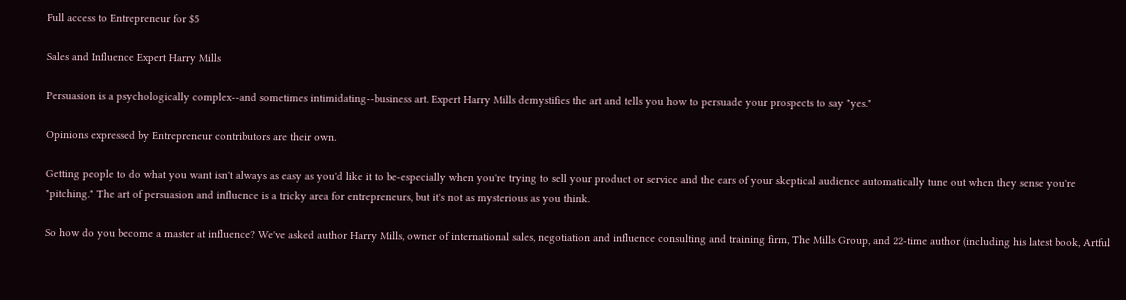Full access to Entrepreneur for $5

Sales and Influence Expert Harry Mills

Persuasion is a psychologically complex--and sometimes intimidating--business art. Expert Harry Mills demystifies the art and tells you how to persuade your prospects to say "yes."

Opinions expressed by Entrepreneur contributors are their own.

Getting people to do what you want isn't always as easy as you'd like it to be-especially when you're trying to sell your product or service and the ears of your skeptical audience automatically tune out when they sense you're "pitching." The art of persuasion and influence is a tricky area for entrepreneurs, but it's not as mysterious as you think.

So how do you become a master at influence? We've asked author Harry Mills, owner of international sales, negotiation and influence consulting and training firm, The Mills Group, and 22-time author (including his latest book, Artful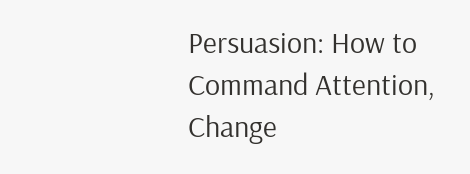Persuasion: How to Command Attention, Change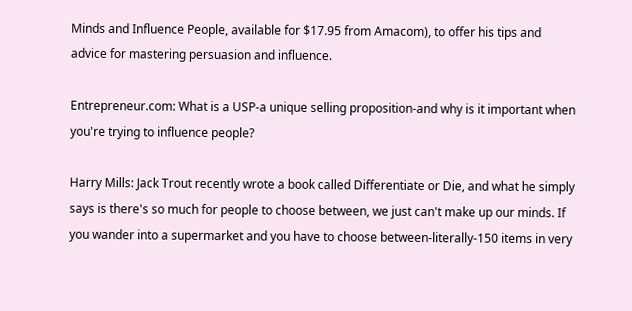Minds and Influence People, available for $17.95 from Amacom), to offer his tips and advice for mastering persuasion and influence.

Entrepreneur.com: What is a USP-a unique selling proposition-and why is it important when you're trying to influence people?

Harry Mills: Jack Trout recently wrote a book called Differentiate or Die, and what he simply says is there's so much for people to choose between, we just can't make up our minds. If you wander into a supermarket and you have to choose between-literally-150 items in very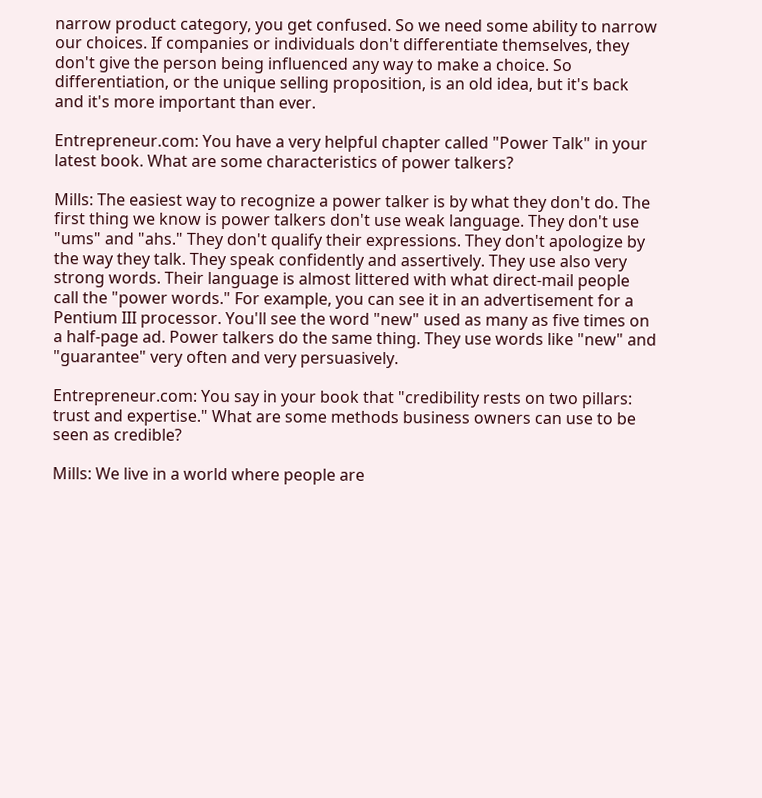narrow product category, you get confused. So we need some ability to narrow our choices. If companies or individuals don't differentiate themselves, they don't give the person being influenced any way to make a choice. So differentiation, or the unique selling proposition, is an old idea, but it's back and it's more important than ever.

Entrepreneur.com: You have a very helpful chapter called "Power Talk" in your latest book. What are some characteristics of power talkers?

Mills: The easiest way to recognize a power talker is by what they don't do. The first thing we know is power talkers don't use weak language. They don't use "ums" and "ahs." They don't qualify their expressions. They don't apologize by the way they talk. They speak confidently and assertively. They use also very strong words. Their language is almost littered with what direct-mail people call the "power words." For example, you can see it in an advertisement for a Pentium III processor. You'll see the word "new" used as many as five times on a half-page ad. Power talkers do the same thing. They use words like "new" and "guarantee" very often and very persuasively.

Entrepreneur.com: You say in your book that "credibility rests on two pillars: trust and expertise." What are some methods business owners can use to be seen as credible?

Mills: We live in a world where people are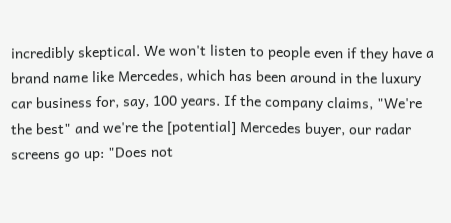incredibly skeptical. We won't listen to people even if they have a brand name like Mercedes, which has been around in the luxury car business for, say, 100 years. If the company claims, "We're the best" and we're the [potential] Mercedes buyer, our radar screens go up: "Does not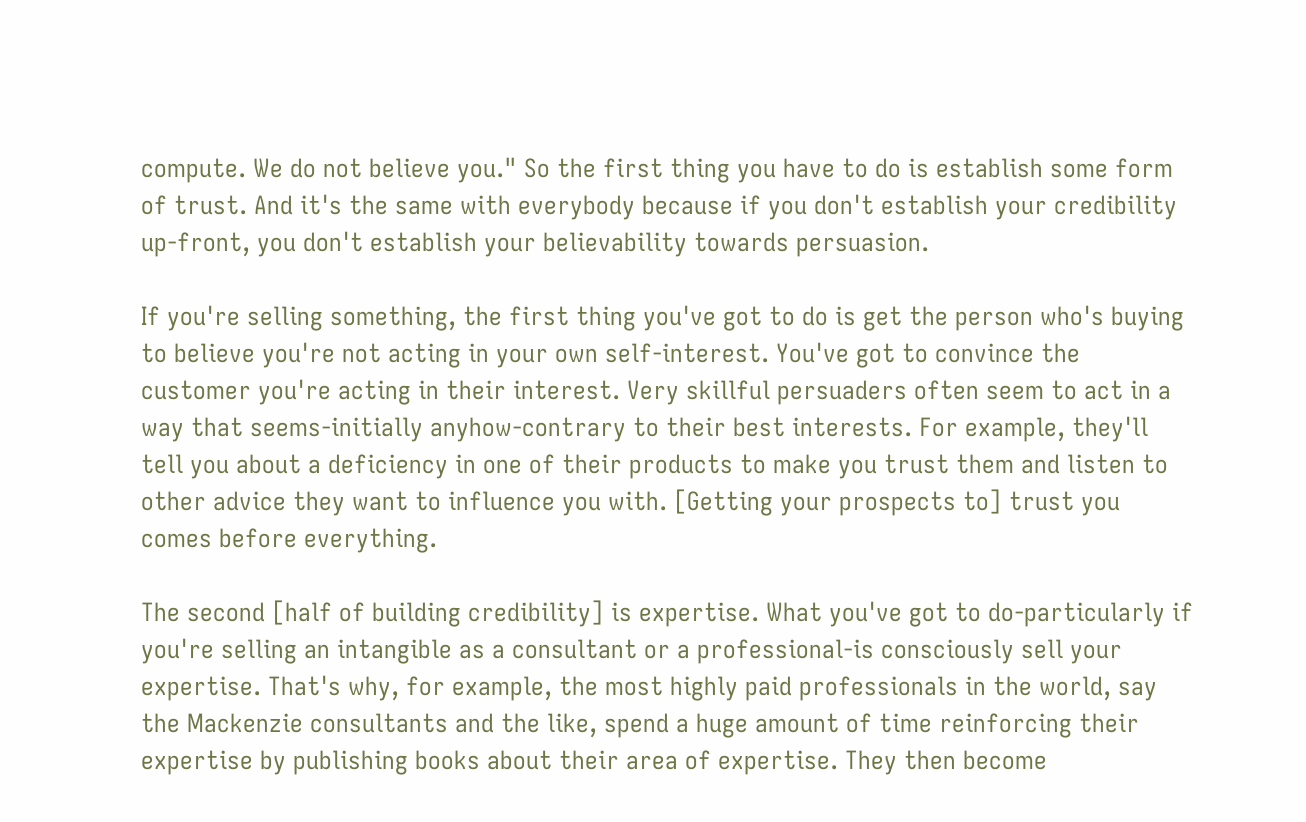compute. We do not believe you." So the first thing you have to do is establish some form of trust. And it's the same with everybody because if you don't establish your credibility up-front, you don't establish your believability towards persuasion.

If you're selling something, the first thing you've got to do is get the person who's buying to believe you're not acting in your own self-interest. You've got to convince the customer you're acting in their interest. Very skillful persuaders often seem to act in a way that seems-initially anyhow-contrary to their best interests. For example, they'll tell you about a deficiency in one of their products to make you trust them and listen to other advice they want to influence you with. [Getting your prospects to] trust you comes before everything.

The second [half of building credibility] is expertise. What you've got to do-particularly if you're selling an intangible as a consultant or a professional-is consciously sell your expertise. That's why, for example, the most highly paid professionals in the world, say the Mackenzie consultants and the like, spend a huge amount of time reinforcing their expertise by publishing books about their area of expertise. They then become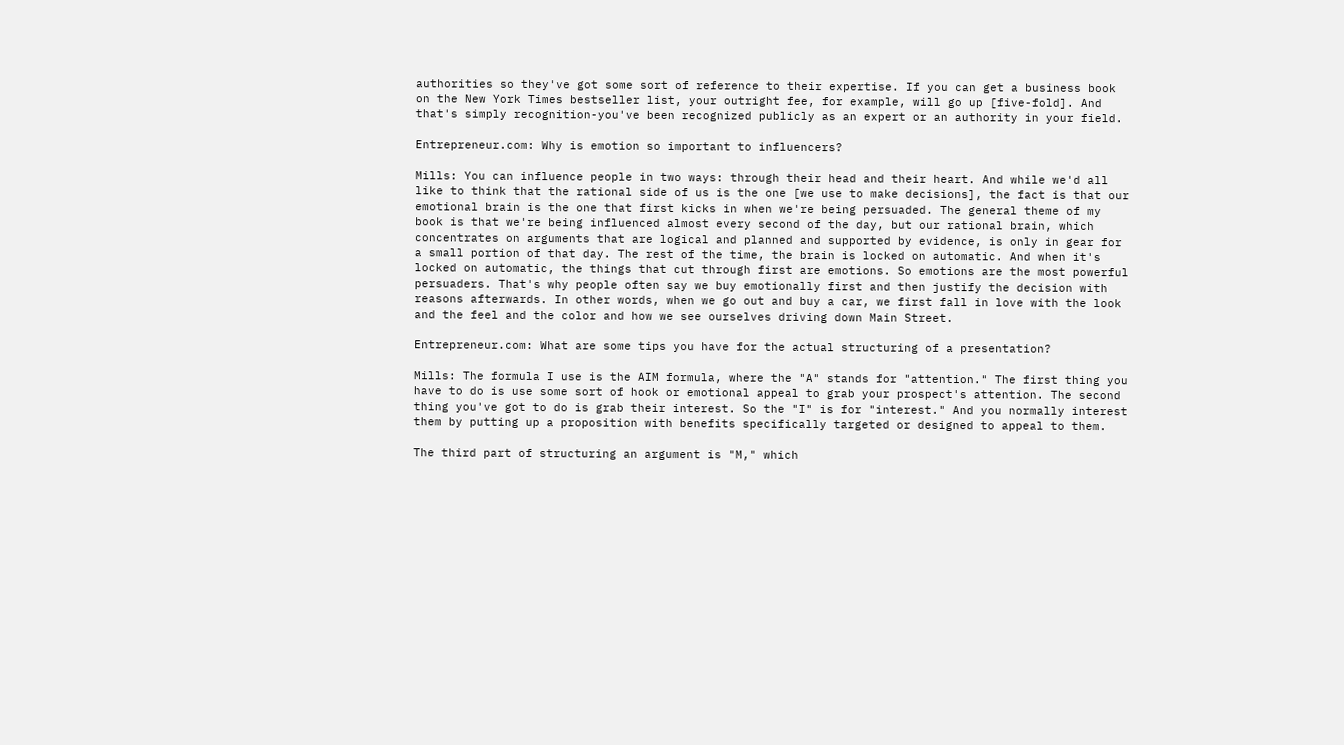authorities so they've got some sort of reference to their expertise. If you can get a business book on the New York Times bestseller list, your outright fee, for example, will go up [five-fold]. And that's simply recognition-you've been recognized publicly as an expert or an authority in your field.

Entrepreneur.com: Why is emotion so important to influencers?

Mills: You can influence people in two ways: through their head and their heart. And while we'd all like to think that the rational side of us is the one [we use to make decisions], the fact is that our emotional brain is the one that first kicks in when we're being persuaded. The general theme of my book is that we're being influenced almost every second of the day, but our rational brain, which concentrates on arguments that are logical and planned and supported by evidence, is only in gear for a small portion of that day. The rest of the time, the brain is locked on automatic. And when it's locked on automatic, the things that cut through first are emotions. So emotions are the most powerful persuaders. That's why people often say we buy emotionally first and then justify the decision with reasons afterwards. In other words, when we go out and buy a car, we first fall in love with the look and the feel and the color and how we see ourselves driving down Main Street.

Entrepreneur.com: What are some tips you have for the actual structuring of a presentation?

Mills: The formula I use is the AIM formula, where the "A" stands for "attention." The first thing you have to do is use some sort of hook or emotional appeal to grab your prospect's attention. The second thing you've got to do is grab their interest. So the "I" is for "interest." And you normally interest them by putting up a proposition with benefits specifically targeted or designed to appeal to them.

The third part of structuring an argument is "M," which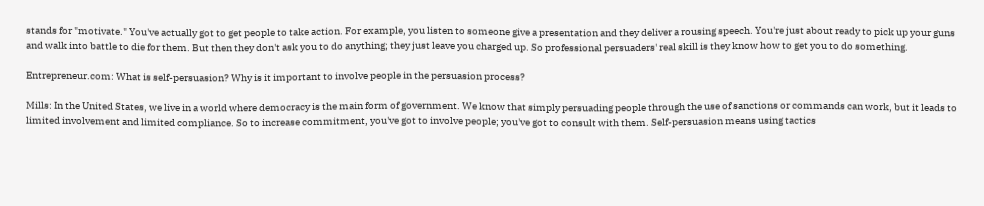stands for "motivate." You've actually got to get people to take action. For example, you listen to someone give a presentation and they deliver a rousing speech. You're just about ready to pick up your guns and walk into battle to die for them. But then they don't ask you to do anything; they just leave you charged up. So professional persuaders' real skill is they know how to get you to do something.

Entrepreneur.com: What is self-persuasion? Why is it important to involve people in the persuasion process?

Mills: In the United States, we live in a world where democracy is the main form of government. We know that simply persuading people through the use of sanctions or commands can work, but it leads to limited involvement and limited compliance. So to increase commitment, you've got to involve people; you've got to consult with them. Self-persuasion means using tactics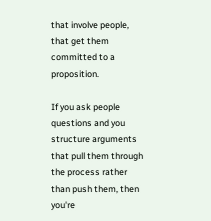that involve people, that get them committed to a proposition.

If you ask people questions and you structure arguments that pull them through the process rather than push them, then you're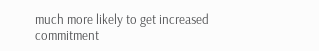much more likely to get increased commitment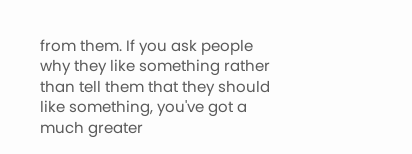from them. If you ask people why they like something rather than tell them that they should like something, you've got a much greater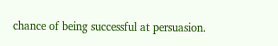chance of being successful at persuasion.